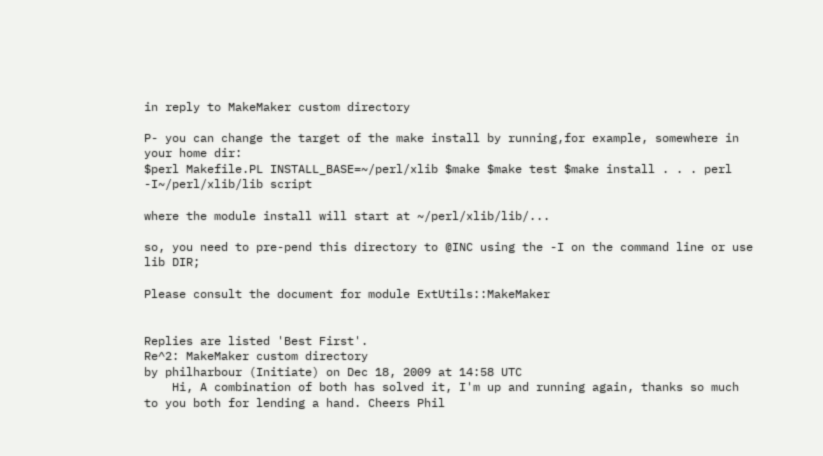in reply to MakeMaker custom directory

P- you can change the target of the make install by running,for example, somewhere in your home dir:
$perl Makefile.PL INSTALL_BASE=~/perl/xlib $make $make test $make install . . . perl -I~/perl/xlib/lib script

where the module install will start at ~/perl/xlib/lib/...

so, you need to pre-pend this directory to @INC using the -I on the command line or use lib DIR;

Please consult the document for module ExtUtils::MakeMaker


Replies are listed 'Best First'.
Re^2: MakeMaker custom directory
by philharbour (Initiate) on Dec 18, 2009 at 14:58 UTC
    Hi, A combination of both has solved it, I'm up and running again, thanks so much to you both for lending a hand. Cheers Phil